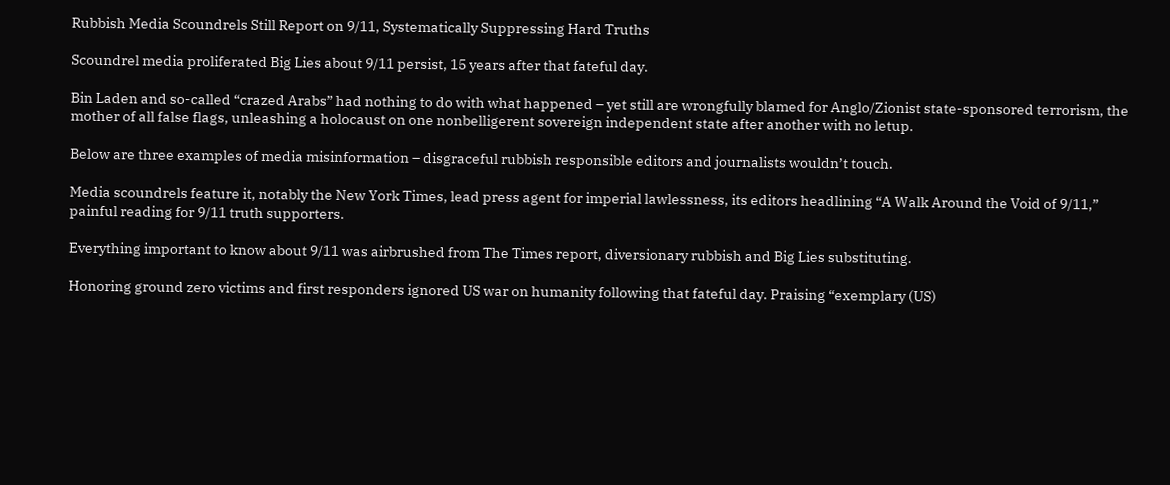Rubbish Media Scoundrels Still Report on 9/11, Systematically Suppressing Hard Truths

Scoundrel media proliferated Big Lies about 9/11 persist, 15 years after that fateful day.

Bin Laden and so-called “crazed Arabs” had nothing to do with what happened – yet still are wrongfully blamed for Anglo/Zionist state-sponsored terrorism, the mother of all false flags, unleashing a holocaust on one nonbelligerent sovereign independent state after another with no letup.

Below are three examples of media misinformation – disgraceful rubbish responsible editors and journalists wouldn’t touch.

Media scoundrels feature it, notably the New York Times, lead press agent for imperial lawlessness, its editors headlining “A Walk Around the Void of 9/11,” painful reading for 9/11 truth supporters.

Everything important to know about 9/11 was airbrushed from The Times report, diversionary rubbish and Big Lies substituting.

Honoring ground zero victims and first responders ignored US war on humanity following that fateful day. Praising “exemplary (US)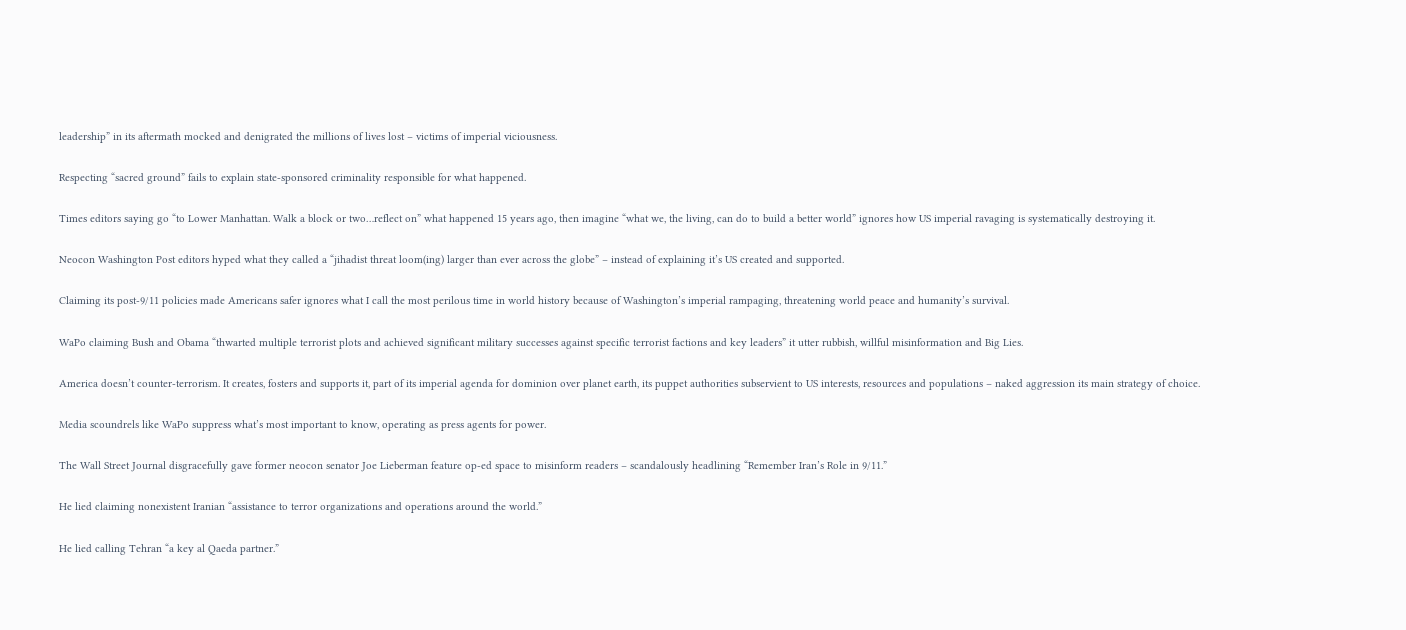leadership” in its aftermath mocked and denigrated the millions of lives lost – victims of imperial viciousness.

Respecting “sacred ground” fails to explain state-sponsored criminality responsible for what happened.

Times editors saying go “to Lower Manhattan. Walk a block or two…reflect on” what happened 15 years ago, then imagine “what we, the living, can do to build a better world” ignores how US imperial ravaging is systematically destroying it.

Neocon Washington Post editors hyped what they called a “jihadist threat loom(ing) larger than ever across the globe” – instead of explaining it’s US created and supported.

Claiming its post-9/11 policies made Americans safer ignores what I call the most perilous time in world history because of Washington’s imperial rampaging, threatening world peace and humanity’s survival.

WaPo claiming Bush and Obama “thwarted multiple terrorist plots and achieved significant military successes against specific terrorist factions and key leaders” it utter rubbish, willful misinformation and Big Lies.

America doesn’t counter-terrorism. It creates, fosters and supports it, part of its imperial agenda for dominion over planet earth, its puppet authorities subservient to US interests, resources and populations – naked aggression its main strategy of choice.

Media scoundrels like WaPo suppress what’s most important to know, operating as press agents for power.

The Wall Street Journal disgracefully gave former neocon senator Joe Lieberman feature op-ed space to misinform readers – scandalously headlining “Remember Iran’s Role in 9/11.”

He lied claiming nonexistent Iranian “assistance to terror organizations and operations around the world.”

He lied calling Tehran “a key al Qaeda partner.”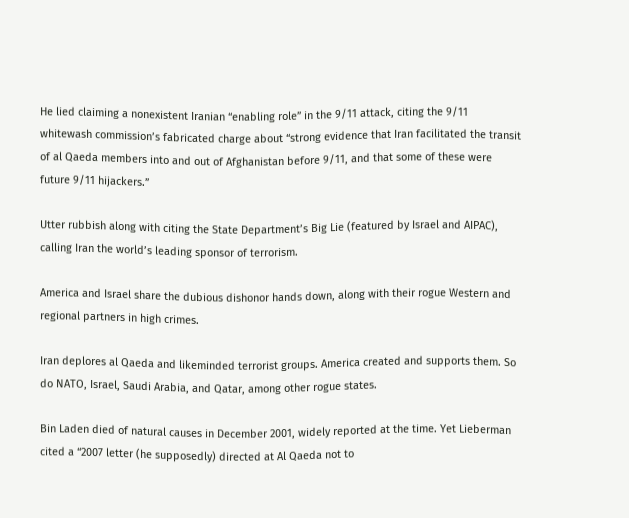He lied claiming a nonexistent Iranian “enabling role” in the 9/11 attack, citing the 9/11 whitewash commission’s fabricated charge about “strong evidence that Iran facilitated the transit of al Qaeda members into and out of Afghanistan before 9/11, and that some of these were future 9/11 hijackers.”

Utter rubbish along with citing the State Department’s Big Lie (featured by Israel and AIPAC), calling Iran the world’s leading sponsor of terrorism.

America and Israel share the dubious dishonor hands down, along with their rogue Western and regional partners in high crimes.

Iran deplores al Qaeda and likeminded terrorist groups. America created and supports them. So do NATO, Israel, Saudi Arabia, and Qatar, among other rogue states.

Bin Laden died of natural causes in December 2001, widely reported at the time. Yet Lieberman cited a “2007 letter (he supposedly) directed at Al Qaeda not to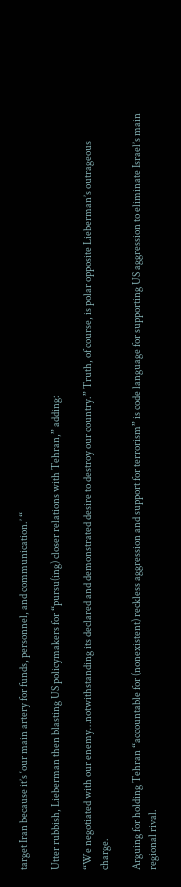target Iran because it’s ‘our main artery for funds, personnel, and communication.’ “

Utter rubbish, Lieberman then blasting US policymakers for “pursu(ing) closer relations with Tehran,” adding:

“We negotiated with our enemy…notwithstanding its declared and demonstrated desire to destroy our country.” Truth, of course, is polar opposite Lieberman’s outrageous charge.

Arguing for holding Tehran “accountable for (nonexistent) reckless aggression and support for terrorism” is code language for supporting US aggression to eliminate Israel’s main regional rival.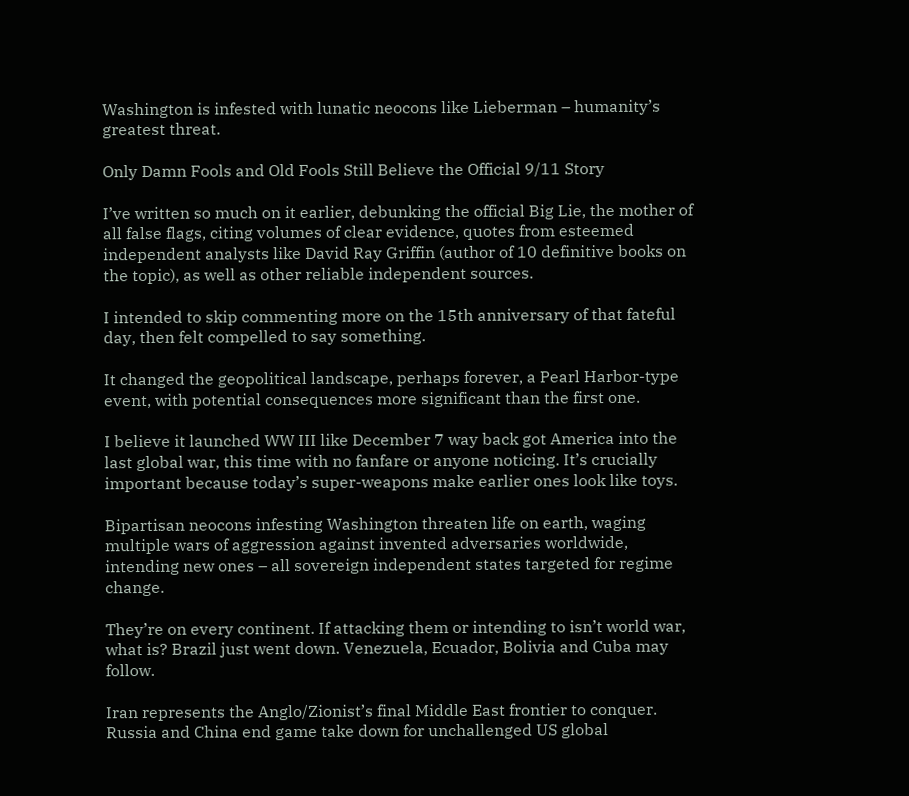Washington is infested with lunatic neocons like Lieberman – humanity’s greatest threat.

Only Damn Fools and Old Fools Still Believe the Official 9/11 Story

I’ve written so much on it earlier, debunking the official Big Lie, the mother of all false flags, citing volumes of clear evidence, quotes from esteemed independent analysts like David Ray Griffin (author of 10 definitive books on the topic), as well as other reliable independent sources.

I intended to skip commenting more on the 15th anniversary of that fateful day, then felt compelled to say something.

It changed the geopolitical landscape, perhaps forever, a Pearl Harbor-type event, with potential consequences more significant than the first one.

I believe it launched WW III like December 7 way back got America into the last global war, this time with no fanfare or anyone noticing. It’s crucially important because today’s super-weapons make earlier ones look like toys.

Bipartisan neocons infesting Washington threaten life on earth, waging multiple wars of aggression against invented adversaries worldwide, intending new ones – all sovereign independent states targeted for regime change.

They’re on every continent. If attacking them or intending to isn’t world war, what is? Brazil just went down. Venezuela, Ecuador, Bolivia and Cuba may follow.

Iran represents the Anglo/Zionist’s final Middle East frontier to conquer. Russia and China end game take down for unchallenged US global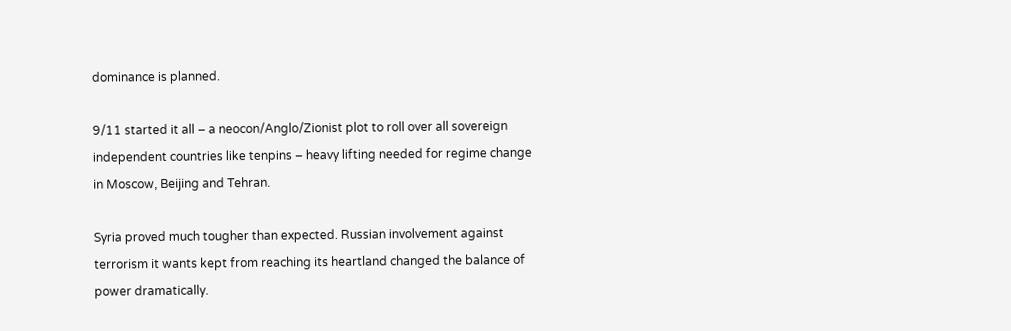dominance is planned.

9/11 started it all – a neocon/Anglo/Zionist plot to roll over all sovereign independent countries like tenpins – heavy lifting needed for regime change in Moscow, Beijing and Tehran.

Syria proved much tougher than expected. Russian involvement against terrorism it wants kept from reaching its heartland changed the balance of power dramatically.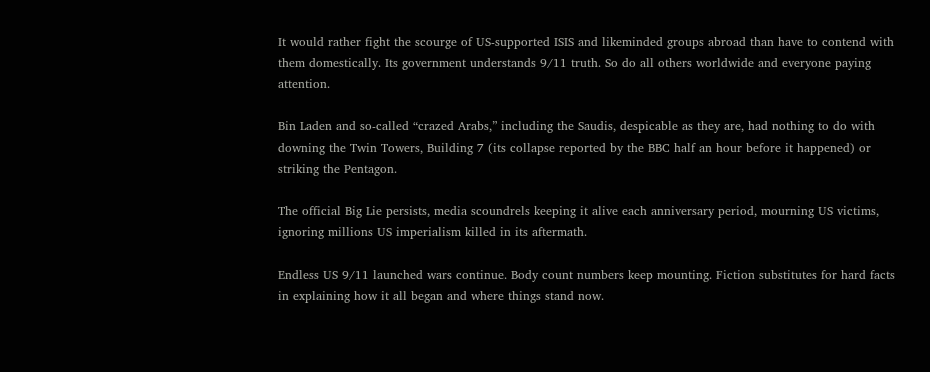It would rather fight the scourge of US-supported ISIS and likeminded groups abroad than have to contend with them domestically. Its government understands 9/11 truth. So do all others worldwide and everyone paying attention.

Bin Laden and so-called “crazed Arabs,” including the Saudis, despicable as they are, had nothing to do with downing the Twin Towers, Building 7 (its collapse reported by the BBC half an hour before it happened) or striking the Pentagon.

The official Big Lie persists, media scoundrels keeping it alive each anniversary period, mourning US victims, ignoring millions US imperialism killed in its aftermath.

Endless US 9/11 launched wars continue. Body count numbers keep mounting. Fiction substitutes for hard facts in explaining how it all began and where things stand now.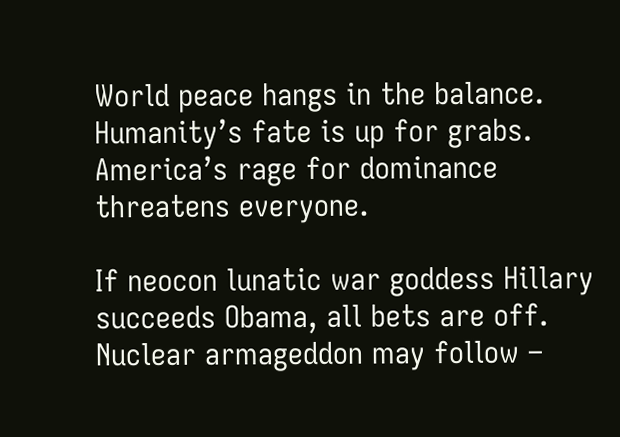World peace hangs in the balance. Humanity’s fate is up for grabs. America’s rage for dominance threatens everyone.

If neocon lunatic war goddess Hillary succeeds Obama, all bets are off. Nuclear armageddon may follow –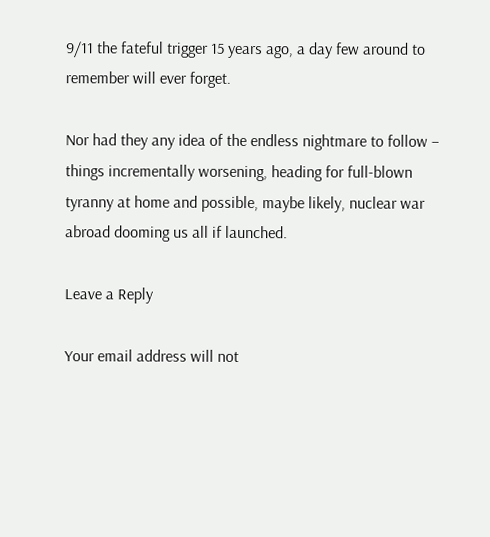9/11 the fateful trigger 15 years ago, a day few around to remember will ever forget.

Nor had they any idea of the endless nightmare to follow – things incrementally worsening, heading for full-blown tyranny at home and possible, maybe likely, nuclear war abroad dooming us all if launched.

Leave a Reply

Your email address will not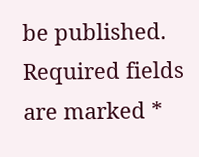be published. Required fields are marked *